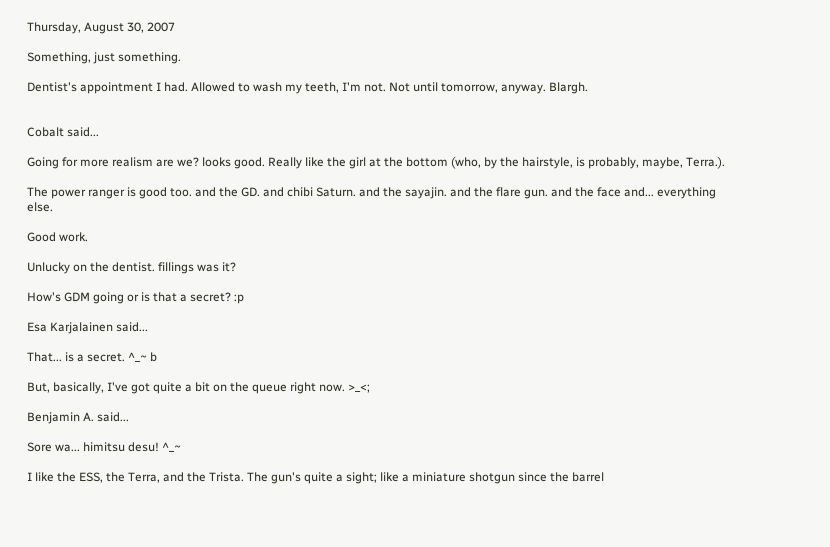Thursday, August 30, 2007

Something, just something.

Dentist's appointment I had. Allowed to wash my teeth, I'm not. Not until tomorrow, anyway. Blargh.


Cobalt said...

Going for more realism are we? looks good. Really like the girl at the bottom (who, by the hairstyle, is probably, maybe, Terra.).

The power ranger is good too. and the GD. and chibi Saturn. and the sayajin. and the flare gun. and the face and... everything else.

Good work.

Unlucky on the dentist. fillings was it?

How's GDM going or is that a secret? :p

Esa Karjalainen said...

That... is a secret. ^_~ b

But, basically, I've got quite a bit on the queue right now. >_<;

Benjamin A. said...

Sore wa... himitsu desu! ^_~

I like the ESS, the Terra, and the Trista. The gun's quite a sight; like a miniature shotgun since the barrel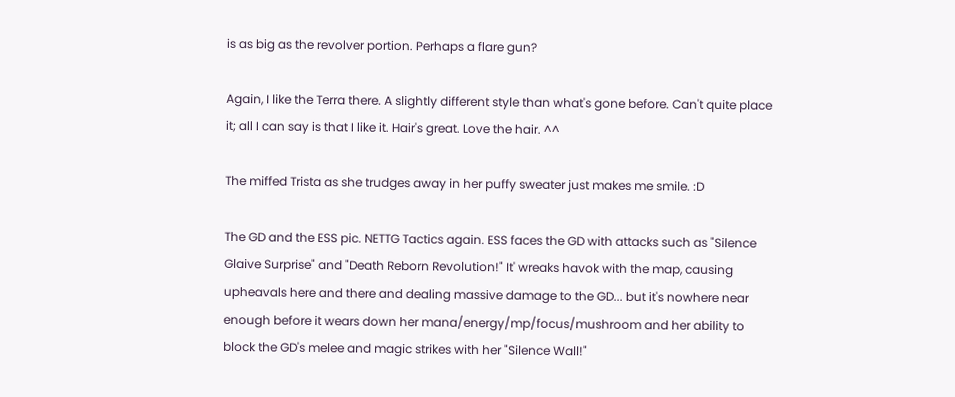is as big as the revolver portion. Perhaps a flare gun?

Again, I like the Terra there. A slightly different style than what's gone before. Can't quite place it; all I can say is that I like it. Hair's great. Love the hair. ^^

The miffed Trista as she trudges away in her puffy sweater just makes me smile. :D

The GD and the ESS pic. NETTG Tactics again. ESS faces the GD with attacks such as "Silence Glaive Surprise" and "Death Reborn Revolution!" It' wreaks havok with the map, causing upheavals here and there and dealing massive damage to the GD... but it's nowhere near enough before it wears down her mana/energy/mp/focus/mushroom and her ability to block the GD's melee and magic strikes with her "Silence Wall!"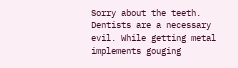Sorry about the teeth. Dentists are a necessary evil. While getting metal implements gouging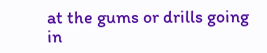at the gums or drills going in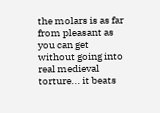the molars is as far from pleasant as you can get without going into real medieval torture... it beats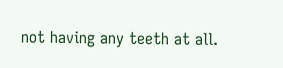not having any teeth at all.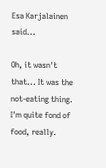Esa Karjalainen said...

Oh, it wasn't that... It was the not-eating thing. I'm quite fond of food, really.